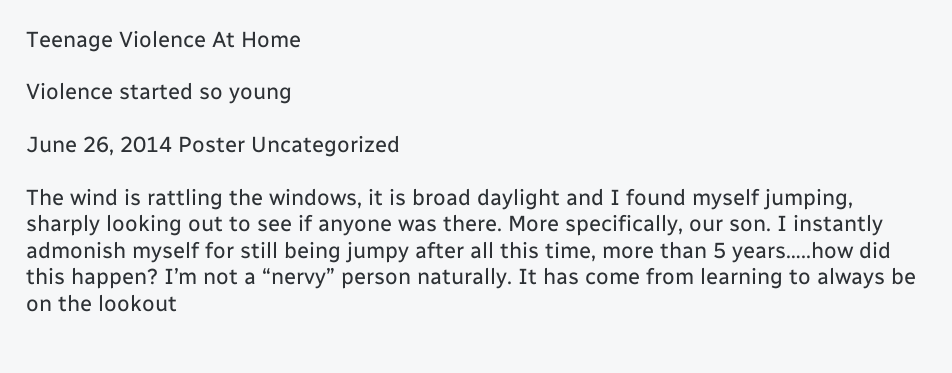Teenage Violence At Home

Violence started so young

June 26, 2014 Poster Uncategorized

The wind is rattling the windows, it is broad daylight and I found myself jumping, sharply looking out to see if anyone was there. More specifically, our son. I instantly admonish myself for still being jumpy after all this time, more than 5 years…..how did this happen? I’m not a “nervy” person naturally. It has come from learning to always be on the lookout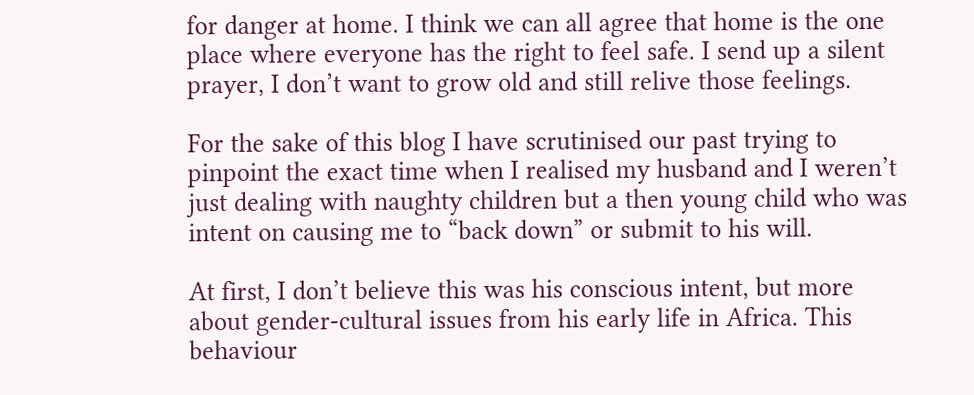for danger at home. I think we can all agree that home is the one place where everyone has the right to feel safe. I send up a silent prayer, I don’t want to grow old and still relive those feelings.

For the sake of this blog I have scrutinised our past trying to pinpoint the exact time when I realised my husband and I weren’t just dealing with naughty children but a then young child who was intent on causing me to “back down” or submit to his will.

At first, I don’t believe this was his conscious intent, but more about gender-cultural issues from his early life in Africa. This behaviour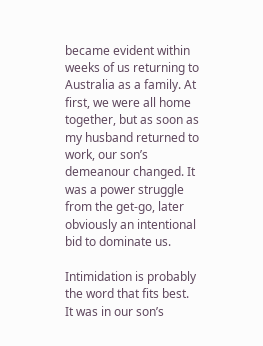became evident within weeks of us returning to Australia as a family. At first, we were all home together, but as soon as my husband returned to work, our son’s demeanour changed. It was a power struggle from the get-go, later obviously an intentional bid to dominate us.

Intimidation is probably the word that fits best.   It was in our son’s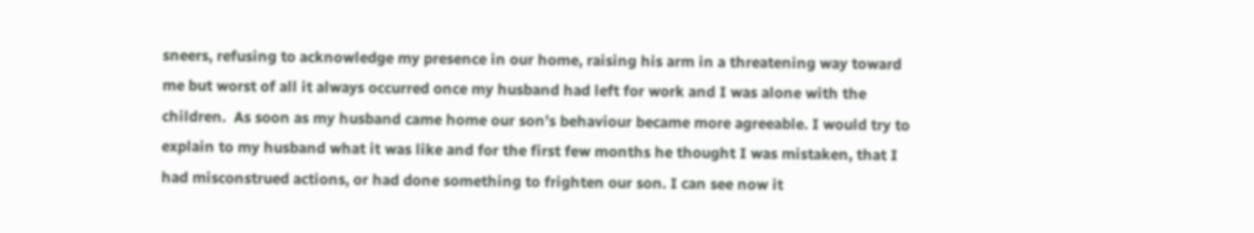sneers, refusing to acknowledge my presence in our home, raising his arm in a threatening way toward me but worst of all it always occurred once my husband had left for work and I was alone with the children.  As soon as my husband came home our son’s behaviour became more agreeable. I would try to explain to my husband what it was like and for the first few months he thought I was mistaken, that I had misconstrued actions, or had done something to frighten our son. I can see now it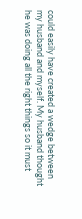could easily have created a wedge between my husband and myself. My husband thought he was doing all the right things so it must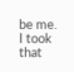be me.   I took that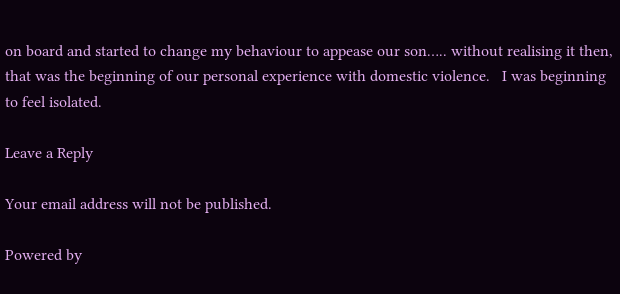on board and started to change my behaviour to appease our son….. without realising it then, that was the beginning of our personal experience with domestic violence.   I was beginning to feel isolated.

Leave a Reply

Your email address will not be published.

Powered by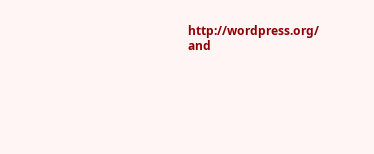http://wordpress.org/ and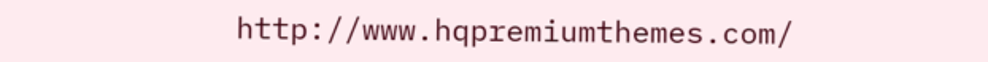http://www.hqpremiumthemes.com/